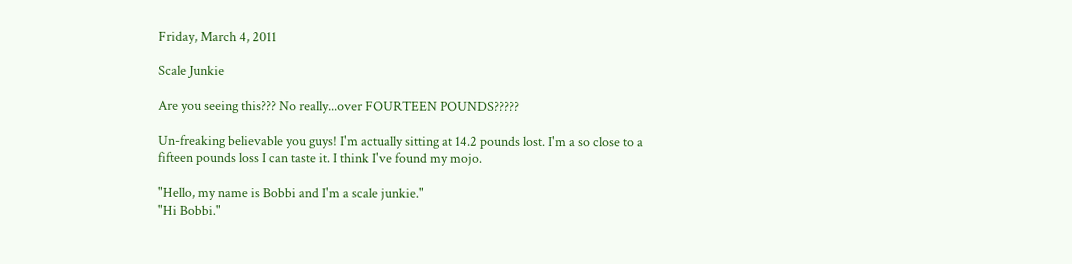Friday, March 4, 2011

Scale Junkie

Are you seeing this??? No really...over FOURTEEN POUNDS?????

Un-freaking believable you guys! I'm actually sitting at 14.2 pounds lost. I'm a so close to a fifteen pounds loss I can taste it. I think I've found my mojo.

"Hello, my name is Bobbi and I'm a scale junkie."
"Hi Bobbi."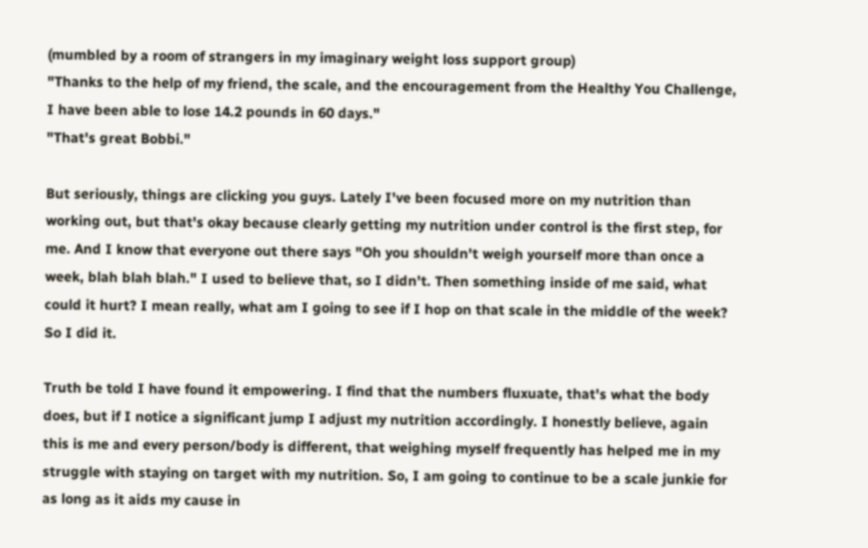(mumbled by a room of strangers in my imaginary weight loss support group)
"Thanks to the help of my friend, the scale, and the encouragement from the Healthy You Challenge, I have been able to lose 14.2 pounds in 60 days."
"That's great Bobbi."

But seriously, things are clicking you guys. Lately I've been focused more on my nutrition than working out, but that's okay because clearly getting my nutrition under control is the first step, for me. And I know that everyone out there says "Oh you shouldn't weigh yourself more than once a week, blah blah blah." I used to believe that, so I didn't. Then something inside of me said, what could it hurt? I mean really, what am I going to see if I hop on that scale in the middle of the week? So I did it.

Truth be told I have found it empowering. I find that the numbers fluxuate, that's what the body does, but if I notice a significant jump I adjust my nutrition accordingly. I honestly believe, again this is me and every person/body is different, that weighing myself frequently has helped me in my struggle with staying on target with my nutrition. So, I am going to continue to be a scale junkie for as long as it aids my cause in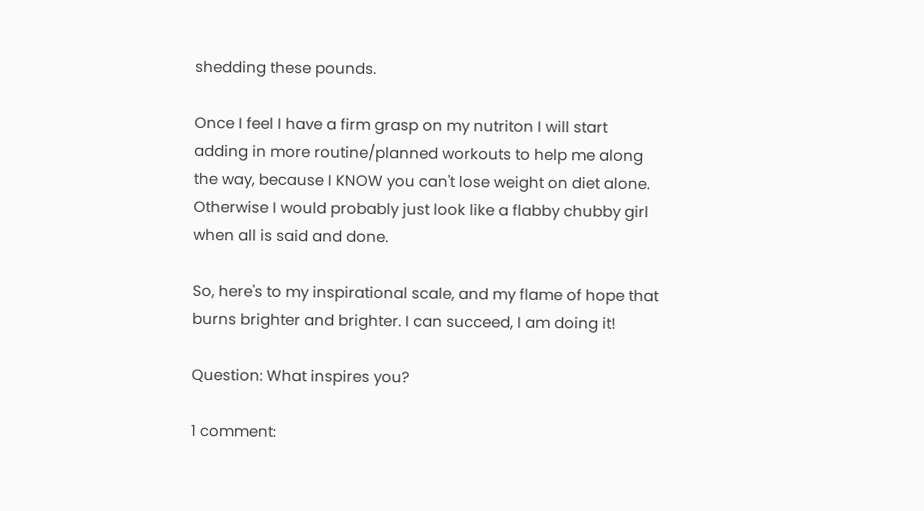shedding these pounds.

Once I feel I have a firm grasp on my nutriton I will start adding in more routine/planned workouts to help me along the way, because I KNOW you can't lose weight on diet alone. Otherwise I would probably just look like a flabby chubby girl when all is said and done.

So, here's to my inspirational scale, and my flame of hope that burns brighter and brighter. I can succeed, I am doing it!

Question: What inspires you?

1 comment: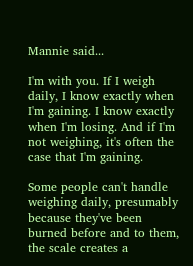Mannie said...

I'm with you. If I weigh daily, I know exactly when I'm gaining. I know exactly when I'm losing. And if I'm not weighing, it's often the case that I'm gaining.

Some people can't handle weighing daily, presumably because they've been burned before and to them, the scale creates a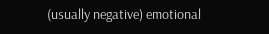(usually negative) emotional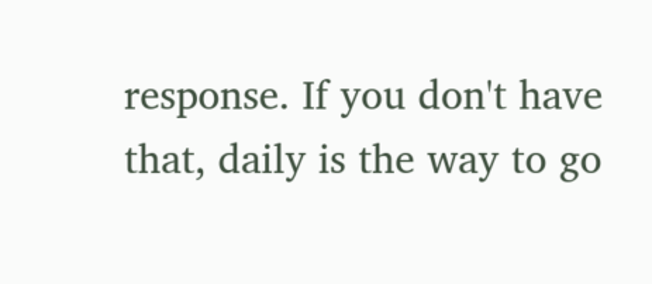response. If you don't have that, daily is the way to go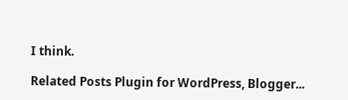I think.

Related Posts Plugin for WordPress, Blogger...